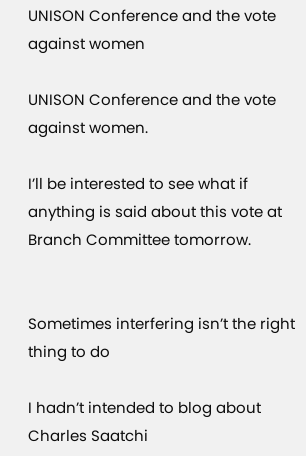UNISON Conference and the vote against women

UNISON Conference and the vote against women.

I’ll be interested to see what if anything is said about this vote at Branch Committee tomorrow.


Sometimes interfering isn’t the right thing to do

I hadn’t intended to blog about Charles Saatchi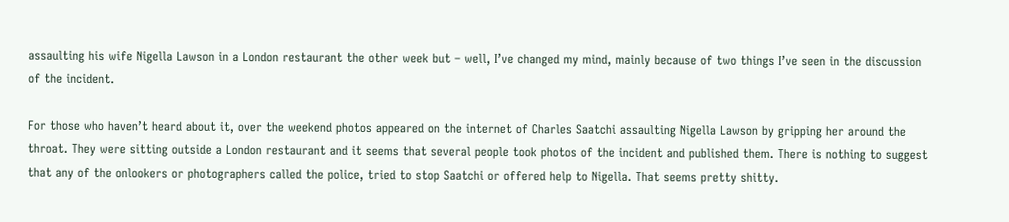assaulting his wife Nigella Lawson in a London restaurant the other week but – well, I’ve changed my mind, mainly because of two things I’ve seen in the discussion of the incident.

For those who haven’t heard about it, over the weekend photos appeared on the internet of Charles Saatchi assaulting Nigella Lawson by gripping her around the throat. They were sitting outside a London restaurant and it seems that several people took photos of the incident and published them. There is nothing to suggest that any of the onlookers or photographers called the police, tried to stop Saatchi or offered help to Nigella. That seems pretty shitty.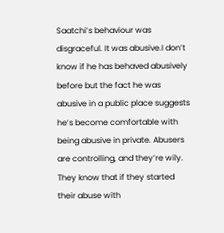Saatchi’s behaviour was disgraceful. It was abusive.I don’t know if he has behaved abusively before but the fact he was abusive in a public place suggests he’s become comfortable with being abusive in private. Abusers are controlling, and they’re wily. They know that if they started their abuse with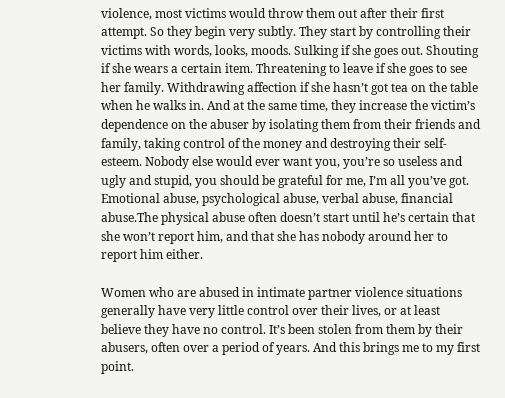violence, most victims would throw them out after their first attempt. So they begin very subtly. They start by controlling their victims with words, looks, moods. Sulking if she goes out. Shouting if she wears a certain item. Threatening to leave if she goes to see her family. Withdrawing affection if she hasn’t got tea on the table when he walks in. And at the same time, they increase the victim’s dependence on the abuser by isolating them from their friends and family, taking control of the money and destroying their self-esteem. Nobody else would ever want you, you’re so useless and ugly and stupid, you should be grateful for me, I’m all you’ve got. Emotional abuse, psychological abuse, verbal abuse, financial abuse.The physical abuse often doesn’t start until he’s certain that she won’t report him, and that she has nobody around her to report him either.

Women who are abused in intimate partner violence situations generally have very little control over their lives, or at least believe they have no control. It’s been stolen from them by their abusers, often over a period of years. And this brings me to my first point.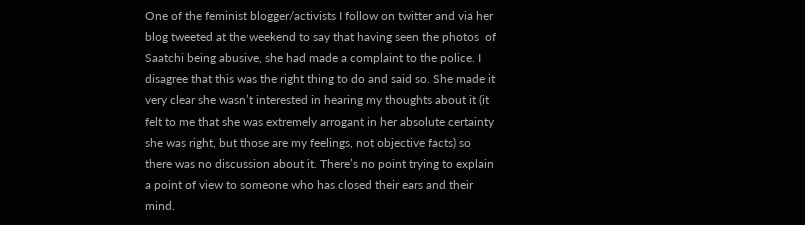One of the feminist blogger/activists I follow on twitter and via her blog tweeted at the weekend to say that having seen the photos  of Saatchi being abusive, she had made a complaint to the police. I disagree that this was the right thing to do and said so. She made it very clear she wasn’t interested in hearing my thoughts about it (it felt to me that she was extremely arrogant in her absolute certainty she was right, but those are my feelings, not objective facts) so there was no discussion about it. There’s no point trying to explain a point of view to someone who has closed their ears and their mind.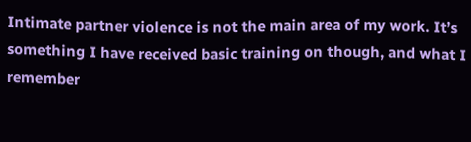Intimate partner violence is not the main area of my work. It’s something I have received basic training on though, and what I remember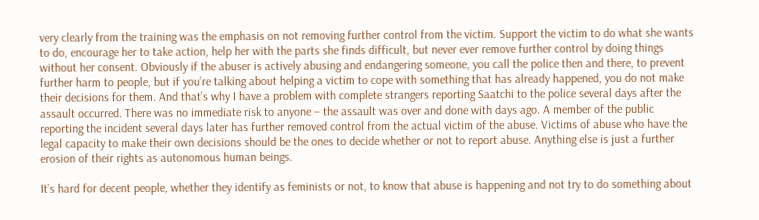very clearly from the training was the emphasis on not removing further control from the victim. Support the victim to do what she wants to do, encourage her to take action, help her with the parts she finds difficult, but never ever remove further control by doing things without her consent. Obviously if the abuser is actively abusing and endangering someone, you call the police then and there, to prevent further harm to people, but if you’re talking about helping a victim to cope with something that has already happened, you do not make their decisions for them. And that’s why I have a problem with complete strangers reporting Saatchi to the police several days after the assault occurred. There was no immediate risk to anyone – the assault was over and done with days ago. A member of the public reporting the incident several days later has further removed control from the actual victim of the abuse. Victims of abuse who have the legal capacity to make their own decisions should be the ones to decide whether or not to report abuse. Anything else is just a further erosion of their rights as autonomous human beings.

It’s hard for decent people, whether they identify as feminists or not, to know that abuse is happening and not try to do something about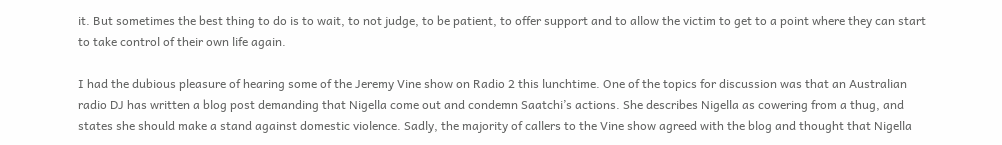it. But sometimes the best thing to do is to wait, to not judge, to be patient, to offer support and to allow the victim to get to a point where they can start to take control of their own life again.

I had the dubious pleasure of hearing some of the Jeremy Vine show on Radio 2 this lunchtime. One of the topics for discussion was that an Australian radio DJ has written a blog post demanding that Nigella come out and condemn Saatchi’s actions. She describes Nigella as cowering from a thug, and states she should make a stand against domestic violence. Sadly, the majority of callers to the Vine show agreed with the blog and thought that Nigella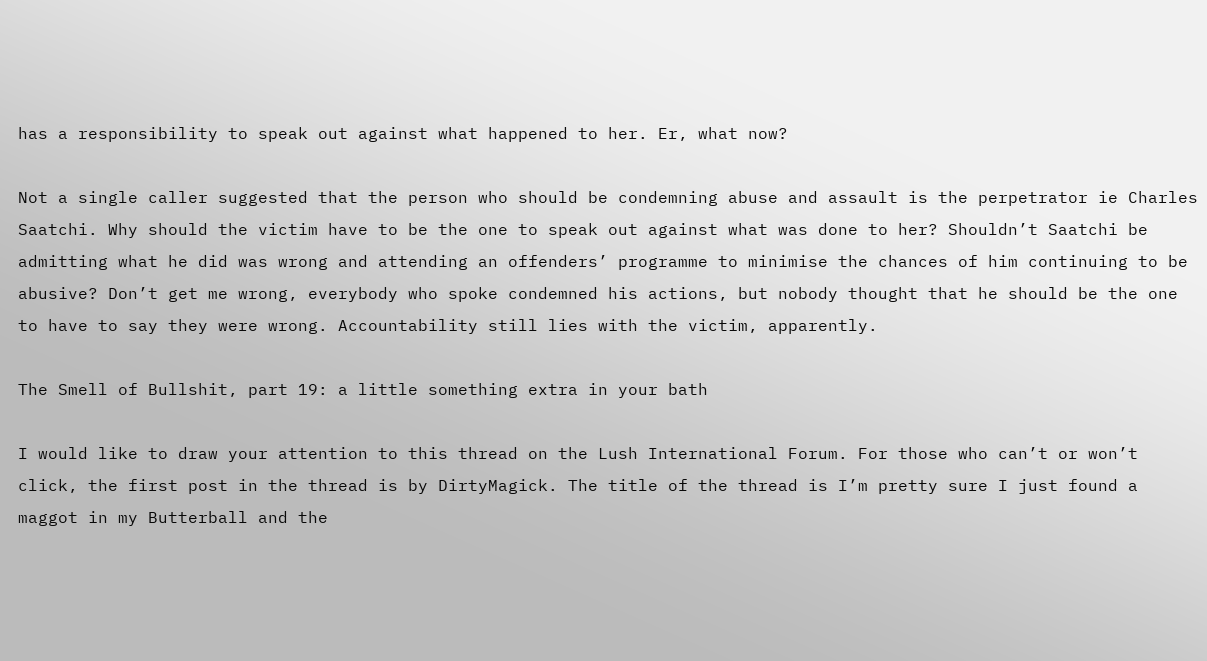has a responsibility to speak out against what happened to her. Er, what now?

Not a single caller suggested that the person who should be condemning abuse and assault is the perpetrator ie Charles Saatchi. Why should the victim have to be the one to speak out against what was done to her? Shouldn’t Saatchi be admitting what he did was wrong and attending an offenders’ programme to minimise the chances of him continuing to be abusive? Don’t get me wrong, everybody who spoke condemned his actions, but nobody thought that he should be the one to have to say they were wrong. Accountability still lies with the victim, apparently.

The Smell of Bullshit, part 19: a little something extra in your bath

I would like to draw your attention to this thread on the Lush International Forum. For those who can’t or won’t click, the first post in the thread is by DirtyMagick. The title of the thread is I’m pretty sure I just found a maggot in my Butterball and the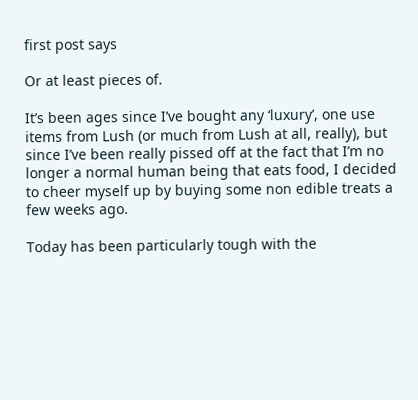first post says

Or at least pieces of.

It’s been ages since I’ve bought any ‘luxury’, one use items from Lush (or much from Lush at all, really), but since I’ve been really pissed off at the fact that I’m no longer a normal human being that eats food, I decided to cheer myself up by buying some non edible treats a few weeks ago.

Today has been particularly tough with the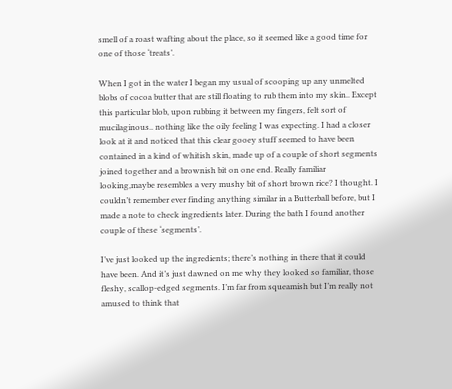smell of a roast wafting about the place, so it seemed like a good time for one of those ‘treats’.

When I got in the water I began my usual of scooping up any unmelted blobs of cocoa butter that are still floating to rub them into my skin.. Except this particular blob, upon rubbing it between my fingers, felt sort of mucilaginous.. nothing like the oily feeling I was expecting. I had a closer look at it and noticed that this clear gooey stuff seemed to have been contained in a kind of whitish skin, made up of a couple of short segments joined together and a brownish bit on one end. Really familiar looking,maybe resembles a very mushy bit of short brown rice? I thought. I couldn’t remember ever finding anything similar in a Butterball before, but I made a note to check ingredients later. During the bath I found another couple of these ‘segments’.

I’ve just looked up the ingredients; there’s nothing in there that it could have been. And it’s just dawned on me why they looked so familiar, those fleshy, scallop-edged segments. I’m far from squeamish but I’m really not amused to think that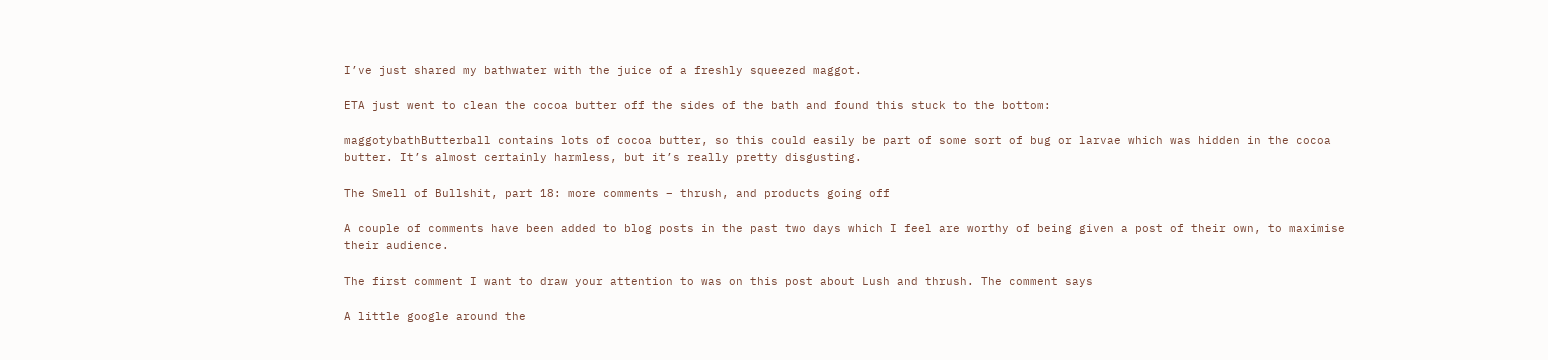I’ve just shared my bathwater with the juice of a freshly squeezed maggot.

ETA just went to clean the cocoa butter off the sides of the bath and found this stuck to the bottom:

maggotybathButterball contains lots of cocoa butter, so this could easily be part of some sort of bug or larvae which was hidden in the cocoa butter. It’s almost certainly harmless, but it’s really pretty disgusting.

The Smell of Bullshit, part 18: more comments – thrush, and products going off

A couple of comments have been added to blog posts in the past two days which I feel are worthy of being given a post of their own, to maximise their audience.

The first comment I want to draw your attention to was on this post about Lush and thrush. The comment says

A little google around the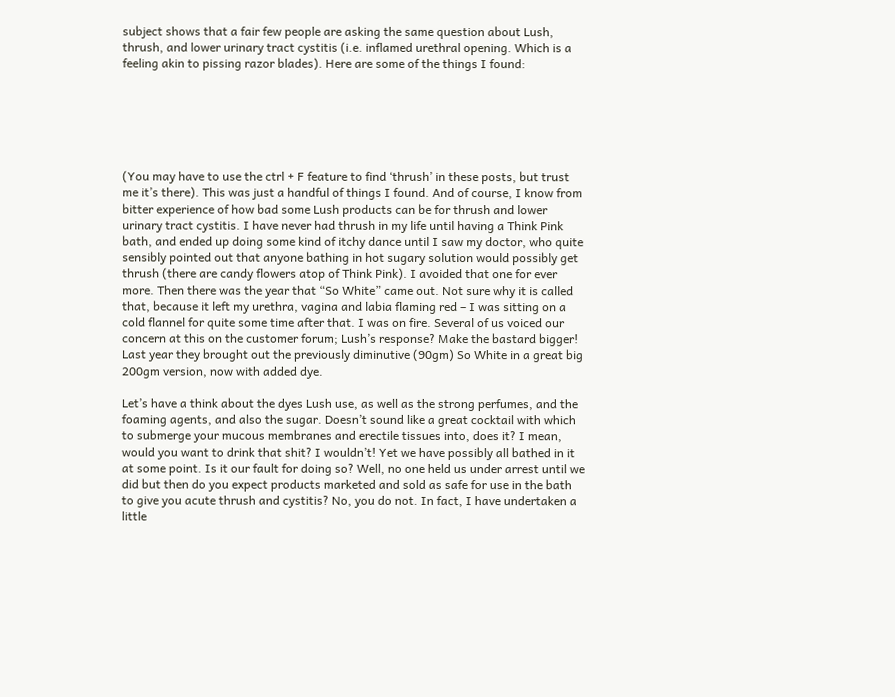subject shows that a fair few people are asking the same question about Lush, thrush, and lower urinary tract cystitis (i.e. inflamed urethral opening. Which is a feeling akin to pissing razor blades). Here are some of the things I found:






(You may have to use the ctrl + F feature to find ‘thrush’ in these posts, but trust me it’s there). This was just a handful of things I found. And of course, I know from bitter experience of how bad some Lush products can be for thrush and lower urinary tract cystitis. I have never had thrush in my life until having a Think Pink bath, and ended up doing some kind of itchy dance until I saw my doctor, who quite sensibly pointed out that anyone bathing in hot sugary solution would possibly get thrush (there are candy flowers atop of Think Pink). I avoided that one for ever more. Then there was the year that “So White” came out. Not sure why it is called that, because it left my urethra, vagina and labia flaming red – I was sitting on a cold flannel for quite some time after that. I was on fire. Several of us voiced our concern at this on the customer forum; Lush’s response? Make the bastard bigger! Last year they brought out the previously diminutive (90gm) So White in a great big 200gm version, now with added dye.

Let’s have a think about the dyes Lush use, as well as the strong perfumes, and the foaming agents, and also the sugar. Doesn’t sound like a great cocktail with which to submerge your mucous membranes and erectile tissues into, does it? I mean, would you want to drink that shit? I wouldn’t! Yet we have possibly all bathed in it at some point. Is it our fault for doing so? Well, no one held us under arrest until we did but then do you expect products marketed and sold as safe for use in the bath to give you acute thrush and cystitis? No, you do not. In fact, I have undertaken a little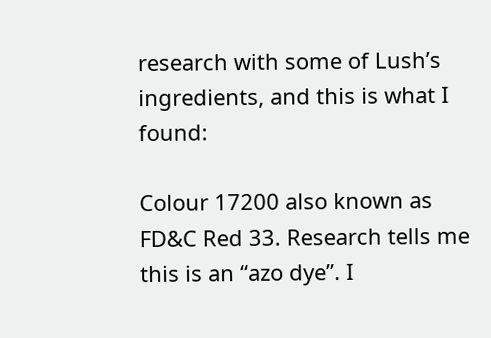research with some of Lush’s ingredients, and this is what I found:

Colour 17200 also known as FD&C Red 33. Research tells me this is an “azo dye”. I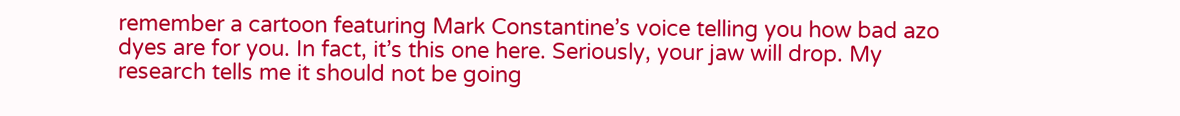remember a cartoon featuring Mark Constantine’s voice telling you how bad azo dyes are for you. In fact, it’s this one here. Seriously, your jaw will drop. My research tells me it should not be going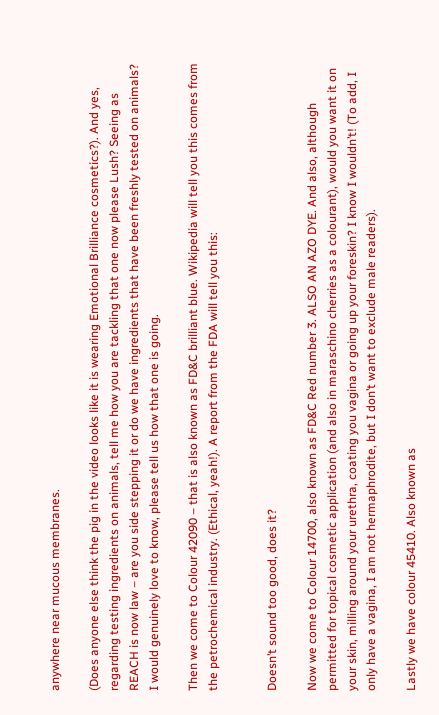anywhere near mucous membranes.

(Does anyone else think the pig in the video looks like it is wearing Emotional Brilliance cosmetics?). And yes, regarding testing ingredients on animals, tell me how you are tackling that one now please Lush? Seeing as REACH is now law – are you side stepping it or do we have ingredients that have been freshly tested on animals? I would genuinely love to know, please tell us how that one is going.

Then we come to Colour 42090 – that is also known as FD&C brilliant blue. Wikipedia will tell you this comes from the petrochemical industry. (Ethical, yeah!). A report from the FDA will tell you this:


Doesn’t sound too good, does it?

Now we come to Colour 14700, also known as FD&C Red number 3. ALSO AN AZO DYE. And also, although permitted for topical cosmetic application (and also in maraschino cherries as a colourant), would you want it on your skin, milling around your urethra, coating you vagina or going up your foreskin? I know I wouldn’t! (To add, I only have a vagina, I am not hermaphrodite, but I don’t want to exclude male readers).

Lastly we have colour 45410. Also known as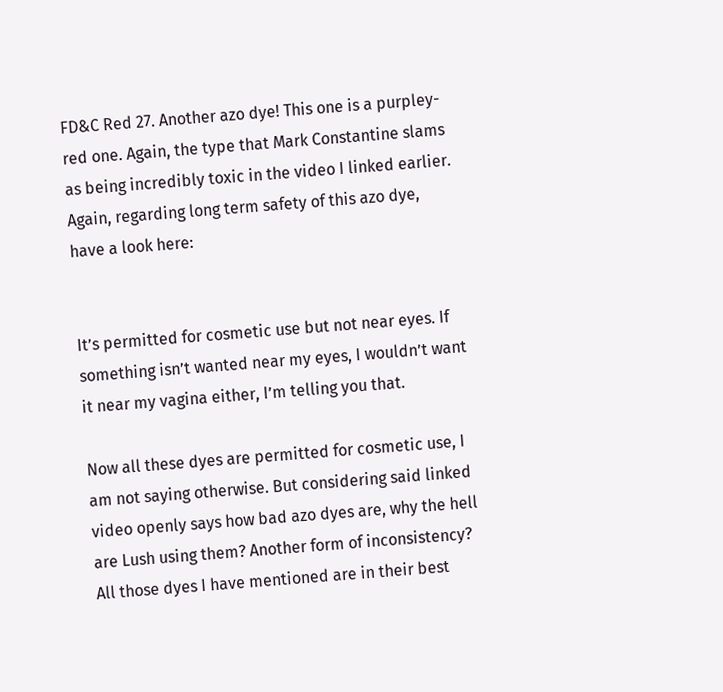FD&C Red 27. Another azo dye! This one is a purpley-red one. Again, the type that Mark Constantine slams as being incredibly toxic in the video I linked earlier. Again, regarding long term safety of this azo dye, have a look here:


It’s permitted for cosmetic use but not near eyes. If something isn’t wanted near my eyes, I wouldn’t want it near my vagina either, I’m telling you that.

Now all these dyes are permitted for cosmetic use, I am not saying otherwise. But considering said linked video openly says how bad azo dyes are, why the hell are Lush using them? Another form of inconsistency? All those dyes I have mentioned are in their best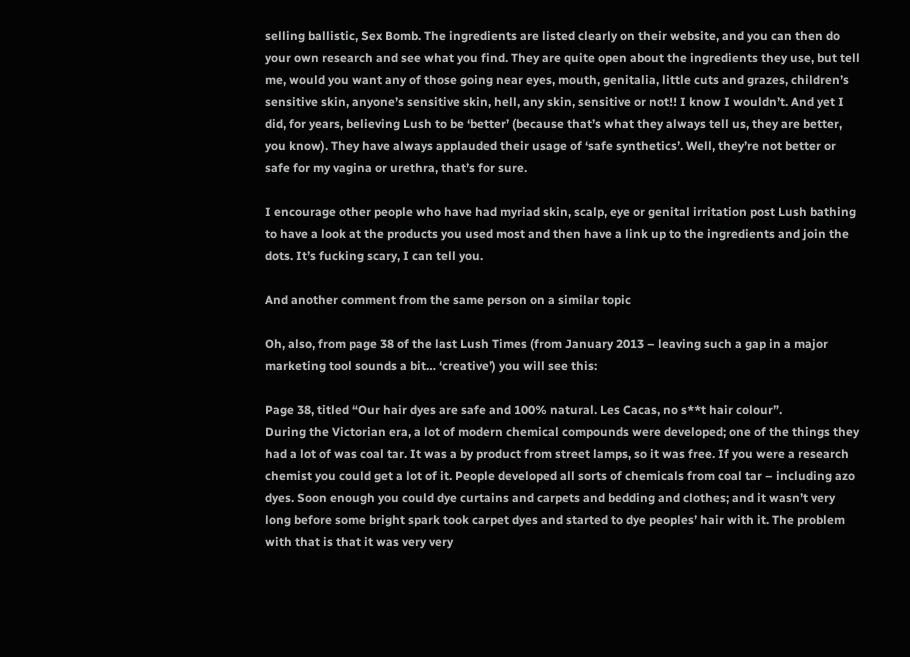selling ballistic, Sex Bomb. The ingredients are listed clearly on their website, and you can then do your own research and see what you find. They are quite open about the ingredients they use, but tell me, would you want any of those going near eyes, mouth, genitalia, little cuts and grazes, children’s sensitive skin, anyone’s sensitive skin, hell, any skin, sensitive or not!! I know I wouldn’t. And yet I did, for years, believing Lush to be ‘better’ (because that’s what they always tell us, they are better, you know). They have always applauded their usage of ‘safe synthetics’. Well, they’re not better or safe for my vagina or urethra, that’s for sure.

I encourage other people who have had myriad skin, scalp, eye or genital irritation post Lush bathing to have a look at the products you used most and then have a link up to the ingredients and join the dots. It’s fucking scary, I can tell you.

And another comment from the same person on a similar topic

Oh, also, from page 38 of the last Lush Times (from January 2013 – leaving such a gap in a major marketing tool sounds a bit… ‘creative’) you will see this:

Page 38, titled “Our hair dyes are safe and 100% natural. Les Cacas, no s**t hair colour”.
During the Victorian era, a lot of modern chemical compounds were developed; one of the things they had a lot of was coal tar. It was a by product from street lamps, so it was free. If you were a research chemist you could get a lot of it. People developed all sorts of chemicals from coal tar – including azo dyes. Soon enough you could dye curtains and carpets and bedding and clothes; and it wasn’t very long before some bright spark took carpet dyes and started to dye peoples’ hair with it. The problem with that is that it was very very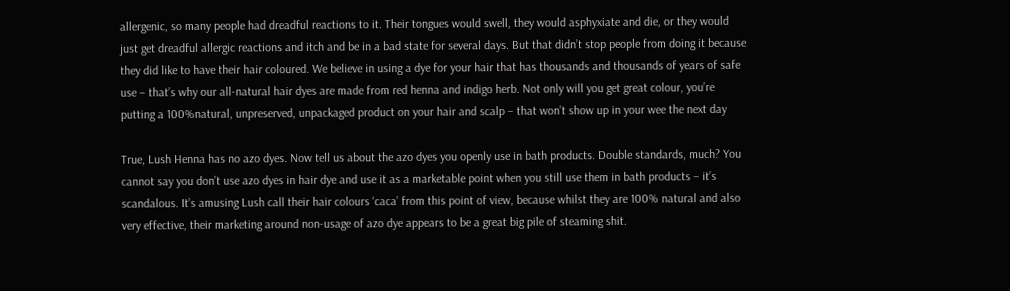allergenic, so many people had dreadful reactions to it. Their tongues would swell, they would asphyxiate and die, or they would just get dreadful allergic reactions and itch and be in a bad state for several days. But that didn’t stop people from doing it because they did like to have their hair coloured. We believe in using a dye for your hair that has thousands and thousands of years of safe use – that’s why our all-natural hair dyes are made from red henna and indigo herb. Not only will you get great colour, you’re putting a 100%natural, unpreserved, unpackaged product on your hair and scalp – that won’t show up in your wee the next day

True, Lush Henna has no azo dyes. Now tell us about the azo dyes you openly use in bath products. Double standards, much? You cannot say you don’t use azo dyes in hair dye and use it as a marketable point when you still use them in bath products – it’s scandalous. It’s amusing Lush call their hair colours ‘caca’ from this point of view, because whilst they are 100% natural and also very effective, their marketing around non-usage of azo dye appears to be a great big pile of steaming shit.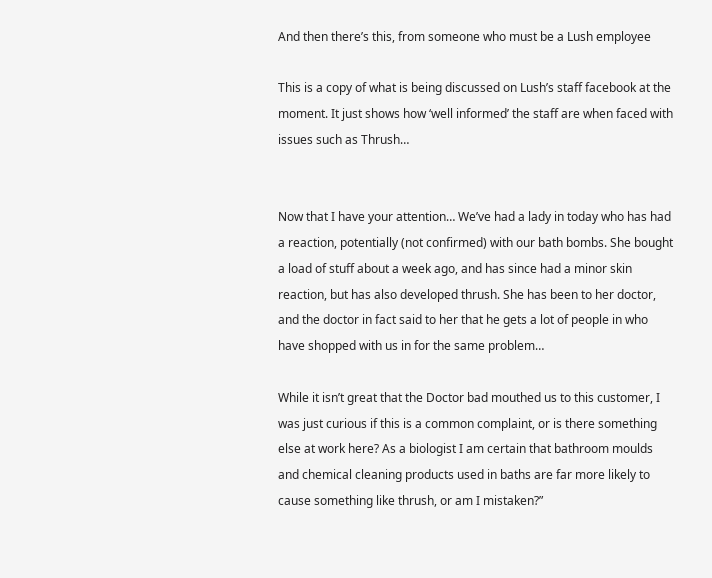And then there’s this, from someone who must be a Lush employee

This is a copy of what is being discussed on Lush’s staff facebook at the moment. It just shows how ‘well informed’ the staff are when faced with issues such as Thrush…


Now that I have your attention… We’ve had a lady in today who has had a reaction, potentially (not confirmed) with our bath bombs. She bought a load of stuff about a week ago, and has since had a minor skin reaction, but has also developed thrush. She has been to her doctor, and the doctor in fact said to her that he gets a lot of people in who have shopped with us in for the same problem…

While it isn’t great that the Doctor bad mouthed us to this customer, I was just curious if this is a common complaint, or is there something else at work here? As a biologist I am certain that bathroom moulds and chemical cleaning products used in baths are far more likely to cause something like thrush, or am I mistaken?”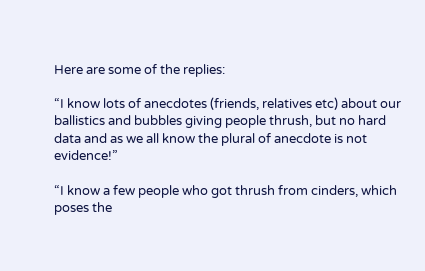Here are some of the replies:

“I know lots of anecdotes (friends, relatives etc) about our ballistics and bubbles giving people thrush, but no hard data and as we all know the plural of anecdote is not evidence!”

“I know a few people who got thrush from cinders, which poses the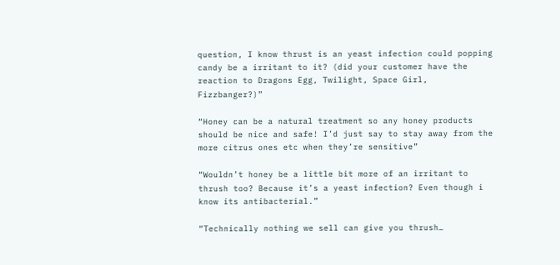question, I know thrust is an yeast infection could popping candy be a irritant to it? (did your customer have the reaction to Dragons Egg, Twilight, Space Girl, Fizzbanger?)”

“Honey can be a natural treatment so any honey products should be nice and safe! I’d just say to stay away from the more citrus ones etc when they’re sensitive”

“Wouldn’t honey be a little bit more of an irritant to thrush too? Because it’s a yeast infection? Even though i know its antibacterial.”

“Technically nothing we sell can give you thrush…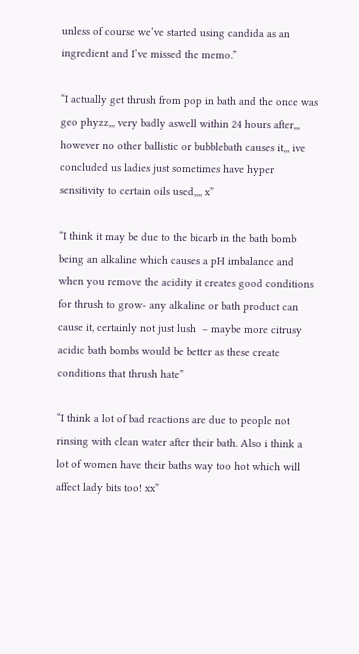unless of course we’ve started using candida as an ingredient and I’ve missed the memo.”

“I actually get thrush from pop in bath and the once was geo phyzz,,, very badly aswell within 24 hours after,,, however no other ballistic or bubblebath causes it,,, ive concluded us ladies just sometimes have hyper sensitivity to certain oils used,,,, x”

“I think it may be due to the bicarb in the bath bomb being an alkaline which causes a pH imbalance and when you remove the acidity it creates good conditions for thrush to grow- any alkaline or bath product can cause it, certainly not just lush  – maybe more citrusy acidic bath bombs would be better as these create conditions that thrush hate”

“I think a lot of bad reactions are due to people not rinsing with clean water after their bath. Also i think a lot of women have their baths way too hot which will affect lady bits too! xx”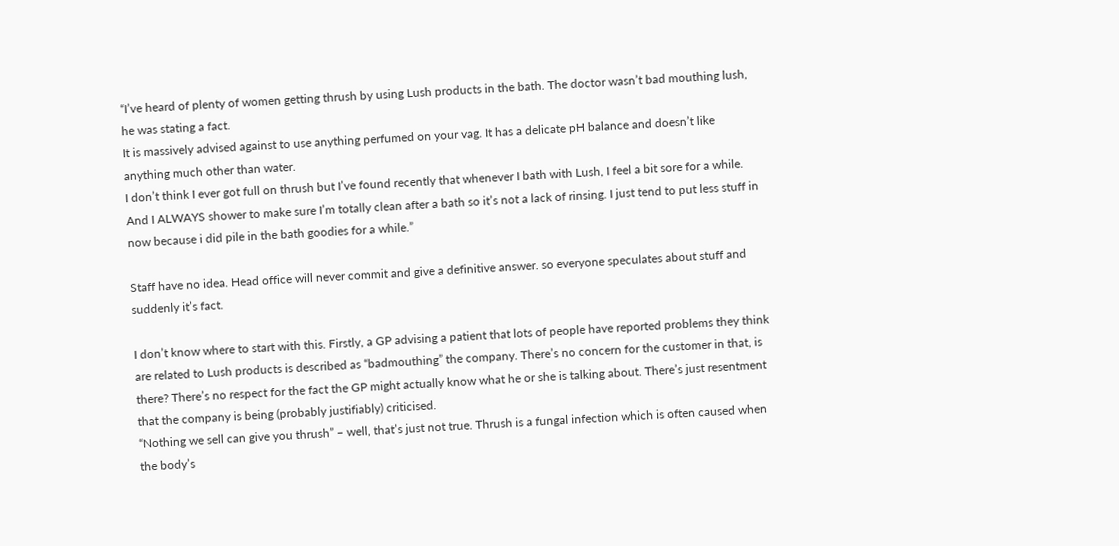“I’ve heard of plenty of women getting thrush by using Lush products in the bath. The doctor wasn’t bad mouthing lush, he was stating a fact.
It is massively advised against to use anything perfumed on your vag. It has a delicate pH balance and doesn’t like anything much other than water.
I don’t think I ever got full on thrush but I’ve found recently that whenever I bath with Lush, I feel a bit sore for a while. And I ALWAYS shower to make sure I’m totally clean after a bath so it’s not a lack of rinsing. I just tend to put less stuff in now because i did pile in the bath goodies for a while.”

Staff have no idea. Head office will never commit and give a definitive answer. so everyone speculates about stuff and suddenly it’s fact.

I don’t know where to start with this. Firstly, a GP advising a patient that lots of people have reported problems they think are related to Lush products is described as “badmouthing” the company. There’s no concern for the customer in that, is there? There’s no respect for the fact the GP might actually know what he or she is talking about. There’s just resentment that the company is being (probably justifiably) criticised.
“Nothing we sell can give you thrush” – well, that’s just not true. Thrush is a fungal infection which is often caused when the body’s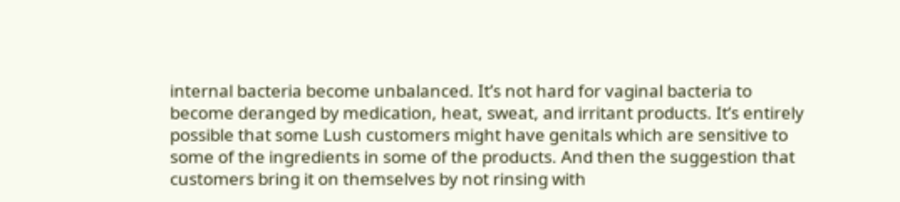internal bacteria become unbalanced. It’s not hard for vaginal bacteria to become deranged by medication, heat, sweat, and irritant products. It’s entirely possible that some Lush customers might have genitals which are sensitive to some of the ingredients in some of the products. And then the suggestion that customers bring it on themselves by not rinsing with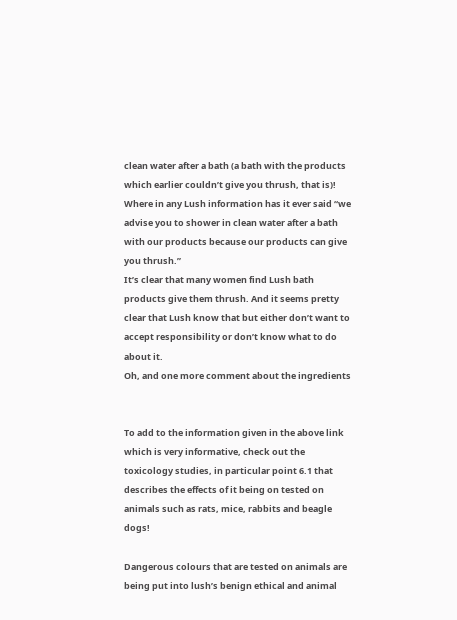clean water after a bath (a bath with the products which earlier couldn’t give you thrush, that is)! Where in any Lush information has it ever said “we advise you to shower in clean water after a bath with our products because our products can give you thrush.”
It’s clear that many women find Lush bath products give them thrush. And it seems pretty clear that Lush know that but either don’t want to accept responsibility or don’t know what to do about it.
Oh, and one more comment about the ingredients


To add to the information given in the above link which is very informative, check out the toxicology studies, in particular point 6.1 that describes the effects of it being on tested on animals such as rats, mice, rabbits and beagle dogs!

Dangerous colours that are tested on animals are being put into lush’s benign ethical and animal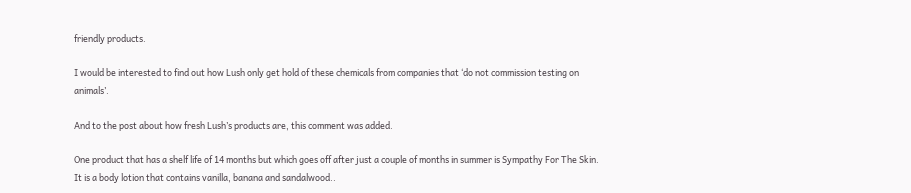friendly products.

I would be interested to find out how Lush only get hold of these chemicals from companies that ‘do not commission testing on animals’.

And to the post about how fresh Lush’s products are, this comment was added.

One product that has a shelf life of 14 months but which goes off after just a couple of months in summer is Sympathy For The Skin. It is a body lotion that contains vanilla, banana and sandalwood..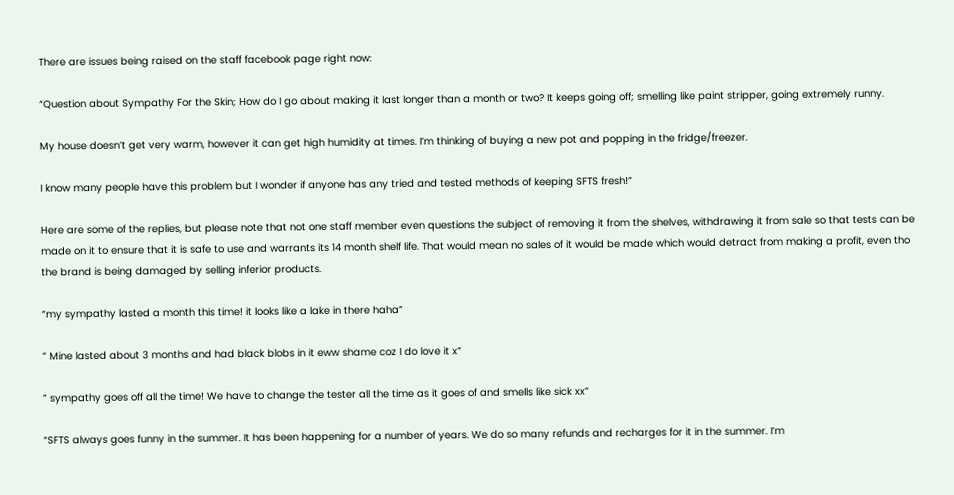There are issues being raised on the staff facebook page right now:

“Question about Sympathy For the Skin; How do I go about making it last longer than a month or two? It keeps going off; smelling like paint stripper, going extremely runny.

My house doesn’t get very warm, however it can get high humidity at times. I’m thinking of buying a new pot and popping in the fridge/freezer.

I know many people have this problem but I wonder if anyone has any tried and tested methods of keeping SFTS fresh!”

Here are some of the replies, but please note that not one staff member even questions the subject of removing it from the shelves, withdrawing it from sale so that tests can be made on it to ensure that it is safe to use and warrants its 14 month shelf life. That would mean no sales of it would be made which would detract from making a profit, even tho the brand is being damaged by selling inferior products.

“my sympathy lasted a month this time! it looks like a lake in there haha”

” Mine lasted about 3 months and had black blobs in it eww shame coz I do love it x”

” sympathy goes off all the time! We have to change the tester all the time as it goes of and smells like sick xx”

“SFTS always goes funny in the summer. It has been happening for a number of years. We do so many refunds and recharges for it in the summer. I’m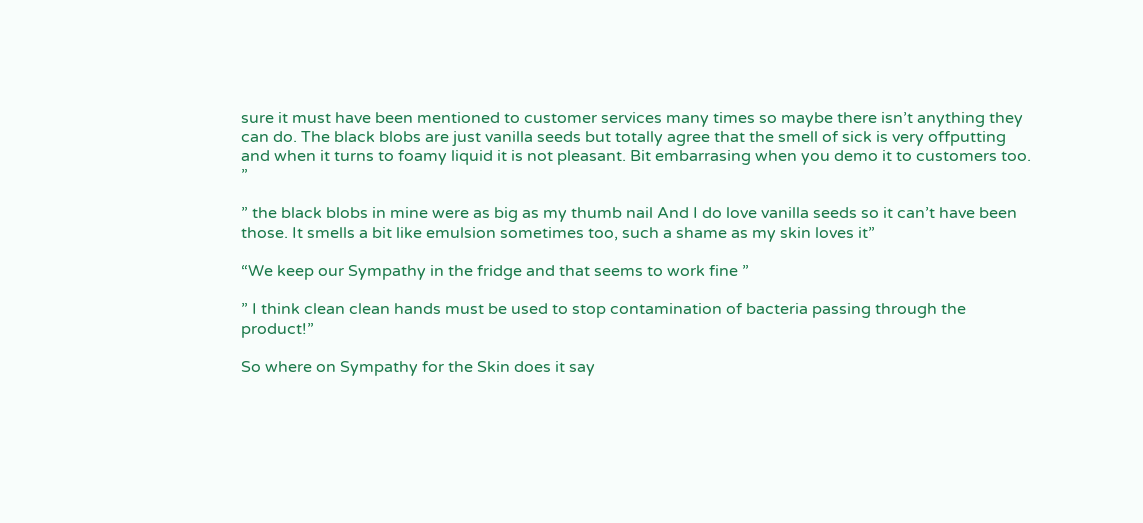sure it must have been mentioned to customer services many times so maybe there isn’t anything they can do. The black blobs are just vanilla seeds but totally agree that the smell of sick is very offputting and when it turns to foamy liquid it is not pleasant. Bit embarrasing when you demo it to customers too. ”

” the black blobs in mine were as big as my thumb nail And I do love vanilla seeds so it can’t have been those. It smells a bit like emulsion sometimes too, such a shame as my skin loves it”

“We keep our Sympathy in the fridge and that seems to work fine ”

” I think clean clean hands must be used to stop contamination of bacteria passing through the product!”

So where on Sympathy for the Skin does it say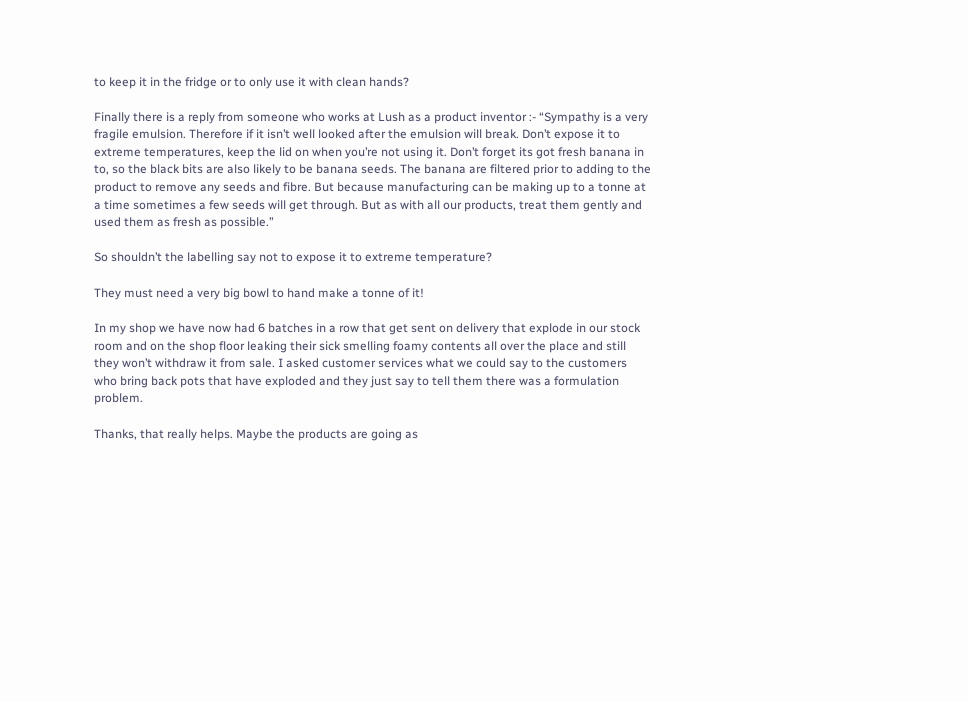to keep it in the fridge or to only use it with clean hands?

Finally there is a reply from someone who works at Lush as a product inventor :- “Sympathy is a very fragile emulsion. Therefore if it isn’t well looked after the emulsion will break. Don’t expose it to extreme temperatures, keep the lid on when you’re not using it. Don’t forget its got fresh banana in to, so the black bits are also likely to be banana seeds. The banana are filtered prior to adding to the product to remove any seeds and fibre. But because manufacturing can be making up to a tonne at a time sometimes a few seeds will get through. But as with all our products, treat them gently and used them as fresh as possible.”

So shouldn’t the labelling say not to expose it to extreme temperature?

They must need a very big bowl to hand make a tonne of it!

In my shop we have now had 6 batches in a row that get sent on delivery that explode in our stock room and on the shop floor leaking their sick smelling foamy contents all over the place and still they won’t withdraw it from sale. I asked customer services what we could say to the customers who bring back pots that have exploded and they just say to tell them there was a formulation problem.

Thanks, that really helps. Maybe the products are going as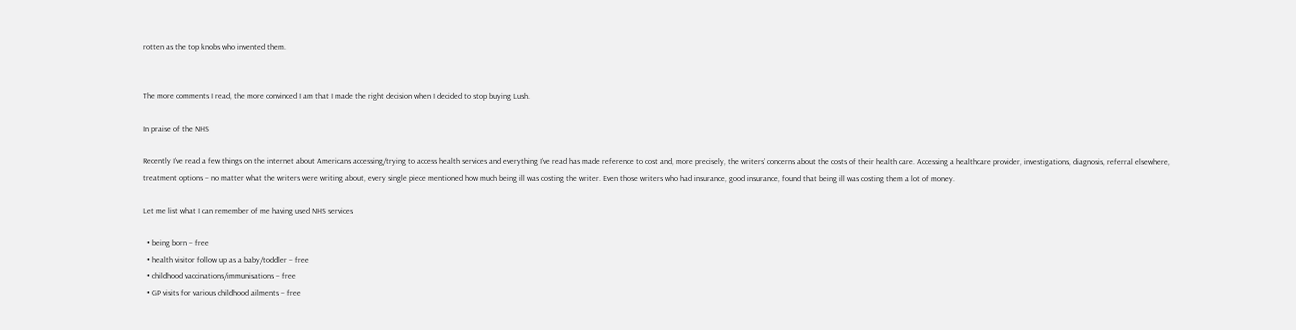rotten as the top knobs who invented them.


The more comments I read, the more convinced I am that I made the right decision when I decided to stop buying Lush.

In praise of the NHS

Recently I’ve read a few things on the internet about Americans accessing/trying to access health services and everything I’ve read has made reference to cost and, more precisely, the writers’ concerns about the costs of their health care. Accessing a healthcare provider, investigations, diagnosis, referral elsewhere, treatment options – no matter what the writers were writing about, every single piece mentioned how much being ill was costing the writer. Even those writers who had insurance, good insurance, found that being ill was costing them a lot of money.

Let me list what I can remember of me having used NHS services

  • being born – free
  • health visitor follow up as a baby/toddler – free
  • childhood vaccinations/immunisations – free
  • GP visits for various childhood ailments – free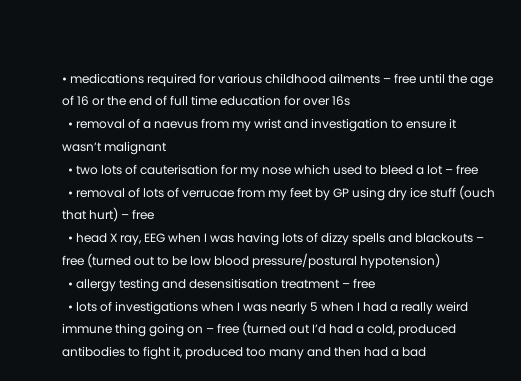• medications required for various childhood ailments – free until the age of 16 or the end of full time education for over 16s
  • removal of a naevus from my wrist and investigation to ensure it wasn’t malignant
  • two lots of cauterisation for my nose which used to bleed a lot – free
  • removal of lots of verrucae from my feet by GP using dry ice stuff (ouch that hurt) – free
  • head X ray, EEG when I was having lots of dizzy spells and blackouts – free (turned out to be low blood pressure/postural hypotension)
  • allergy testing and desensitisation treatment – free
  • lots of investigations when I was nearly 5 when I had a really weird immune thing going on – free (turned out I’d had a cold, produced antibodies to fight it, produced too many and then had a bad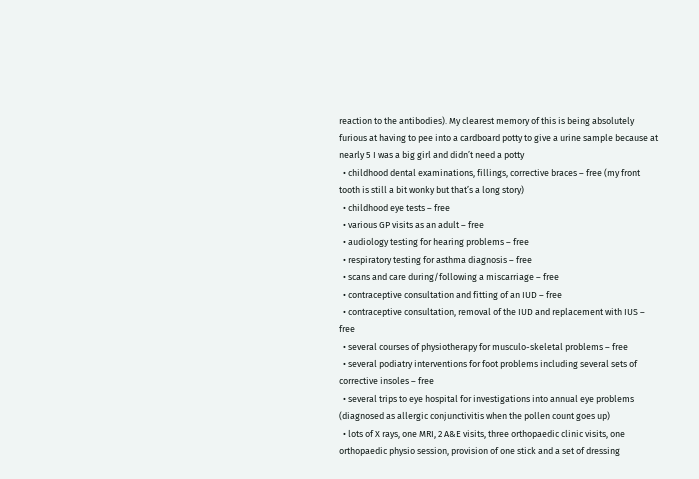reaction to the antibodies). My clearest memory of this is being absolutely furious at having to pee into a cardboard potty to give a urine sample because at nearly 5 I was a big girl and didn’t need a potty
  • childhood dental examinations, fillings, corrective braces – free (my front tooth is still a bit wonky but that’s a long story)
  • childhood eye tests – free
  • various GP visits as an adult – free
  • audiology testing for hearing problems – free
  • respiratory testing for asthma diagnosis – free
  • scans and care during/following a miscarriage – free
  • contraceptive consultation and fitting of an IUD – free
  • contraceptive consultation, removal of the IUD and replacement with IUS – free
  • several courses of physiotherapy for musculo-skeletal problems – free
  • several podiatry interventions for foot problems including several sets of corrective insoles – free
  • several trips to eye hospital for investigations into annual eye problems (diagnosed as allergic conjunctivitis when the pollen count goes up)
  • lots of X rays, one MRI, 2 A&E visits, three orthopaedic clinic visits, one orthopaedic physio session, provision of one stick and a set of dressing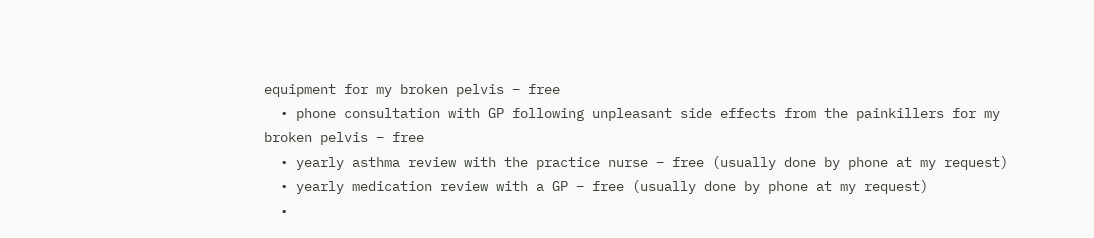equipment for my broken pelvis – free
  • phone consultation with GP following unpleasant side effects from the painkillers for my broken pelvis – free
  • yearly asthma review with the practice nurse – free (usually done by phone at my request)
  • yearly medication review with a GP – free (usually done by phone at my request)
  •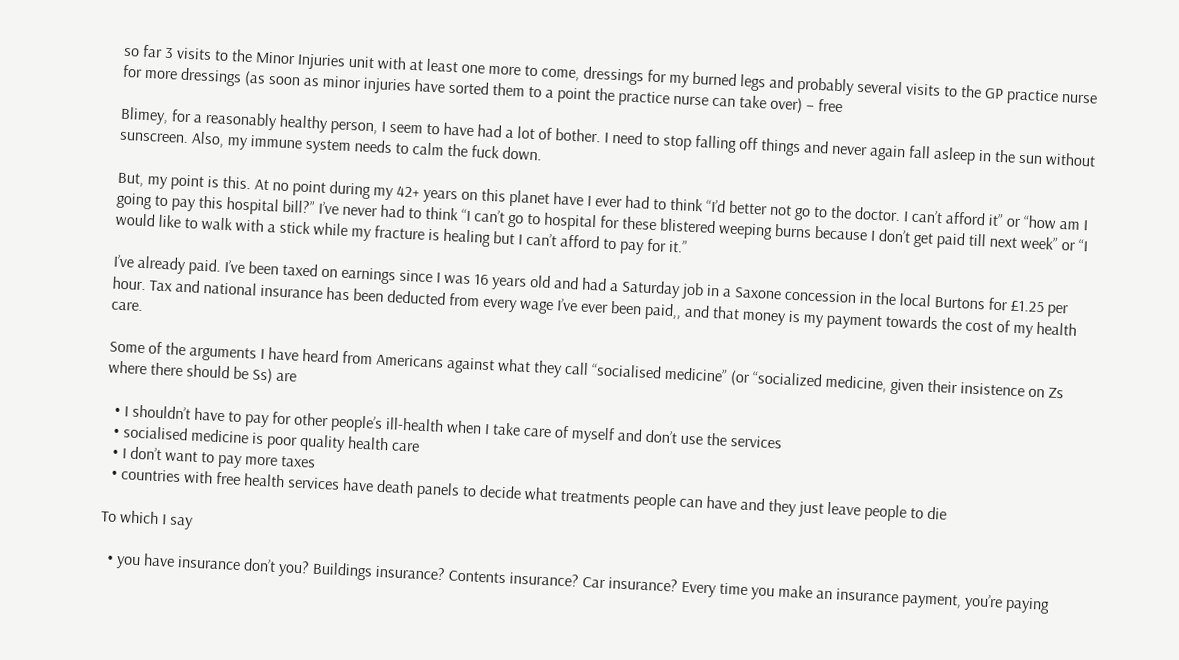so far 3 visits to the Minor Injuries unit with at least one more to come, dressings for my burned legs and probably several visits to the GP practice nurse for more dressings (as soon as minor injuries have sorted them to a point the practice nurse can take over) – free

Blimey, for a reasonably healthy person, I seem to have had a lot of bother. I need to stop falling off things and never again fall asleep in the sun without sunscreen. Also, my immune system needs to calm the fuck down.

But, my point is this. At no point during my 42+ years on this planet have I ever had to think “I’d better not go to the doctor. I can’t afford it” or “how am I going to pay this hospital bill?” I’ve never had to think “I can’t go to hospital for these blistered weeping burns because I don’t get paid till next week” or “I would like to walk with a stick while my fracture is healing but I can’t afford to pay for it.”

I’ve already paid. I’ve been taxed on earnings since I was 16 years old and had a Saturday job in a Saxone concession in the local Burtons for £1.25 per hour. Tax and national insurance has been deducted from every wage I’ve ever been paid,, and that money is my payment towards the cost of my health care.

Some of the arguments I have heard from Americans against what they call “socialised medicine” (or “socialized medicine, given their insistence on Zs where there should be Ss) are

  • I shouldn’t have to pay for other people’s ill-health when I take care of myself and don’t use the services
  • socialised medicine is poor quality health care
  • I don’t want to pay more taxes
  • countries with free health services have death panels to decide what treatments people can have and they just leave people to die

To which I say

  • you have insurance don’t you? Buildings insurance? Contents insurance? Car insurance? Every time you make an insurance payment, you’re paying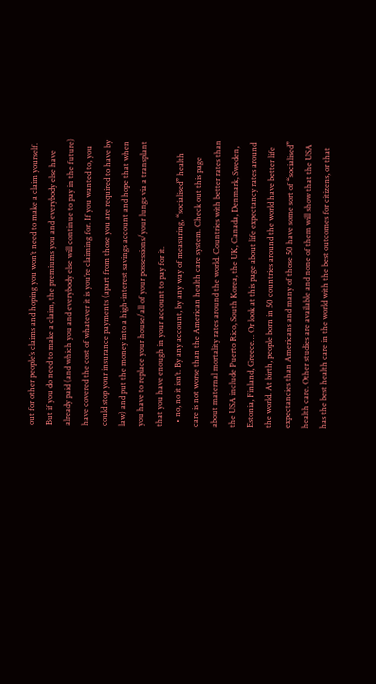out for other people’s claims and hoping you won’t need to make a claim yourself. But if you do need to make a claim, the premiums you and everybody else have already paid (and which you and everybody else will continue to pay in the future) have covered the cost of whatever it is you’re claiming for. If you wanted to, you could stop your insurance payments (apart from those you are required to have by law) and put the money into a high-interest savings account and hope that when you have to replace your house/all of your possessions/your lungs via a transplant that you have enough in your account to pay for it.
  • no, no it isn’t. By any account, by any way of measuring, “socialised” health care is not worse than the American health care system. Check out this page about maternal mortality rates around the world. Countries with better rates than the USA include Puerto Rico, South Korea, the UK, Canada, Denmark, Sweden, Estonia, Finland, Greece… Or look at this page about life expectancy rates around the world. At birth, people born in 50 countries around the world have better life expectancies than Americans and many of those 50 have some sort of “socialised” health care. Other studies are available and none of them will show that the USA has the best health care in the world with the best outcomes for citizens, or that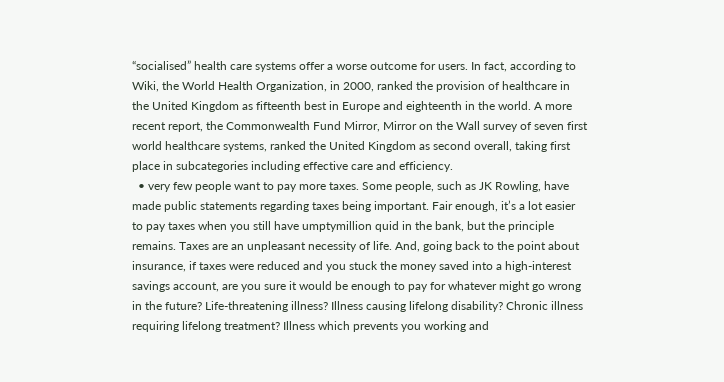“socialised” health care systems offer a worse outcome for users. In fact, according to Wiki, the World Health Organization, in 2000, ranked the provision of healthcare in the United Kingdom as fifteenth best in Europe and eighteenth in the world. A more recent report, the Commonwealth Fund Mirror, Mirror on the Wall survey of seven first world healthcare systems, ranked the United Kingdom as second overall, taking first place in subcategories including effective care and efficiency.
  • very few people want to pay more taxes. Some people, such as JK Rowling, have made public statements regarding taxes being important. Fair enough, it’s a lot easier to pay taxes when you still have umptymillion quid in the bank, but the principle remains. Taxes are an unpleasant necessity of life. And, going back to the point about insurance, if taxes were reduced and you stuck the money saved into a high-interest savings account, are you sure it would be enough to pay for whatever might go wrong in the future? Life-threatening illness? Illness causing lifelong disability? Chronic illness requiring lifelong treatment? Illness which prevents you working and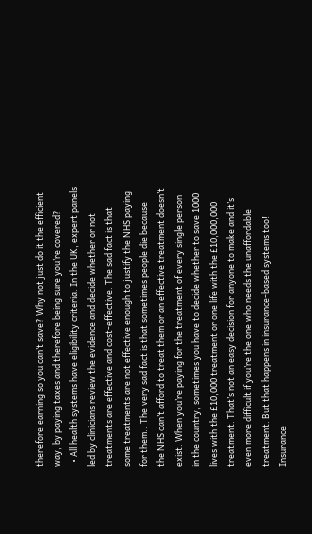therefore earning so you can’t save? Why not just do it the efficient way, by paying taxes and therefore being sure you’re covered?
  • All health systems have eligibility criteria. In the UK, expert panels led by clinicians review the evidence and decide whether or not treatments are effective and cost-effective. The sad fact is that some treatments are not effective enough to justify the NHS paying for them.. The very sad fact is that sometimes people die because the NHS can’t afford to treat them or an effective treatment doesn’t exist. When you’re paying for the treatment of every single person in the country, sometimes you have to decide whether to save 1000 lives with the £10,000 treatment or one life with the £10,000,000 treatment. That’s not an easy decision for anyone to make and it’s even more difficult if you’re the one who needs the unaffordable treatment. But that happens in insurance-based systems too! Insurance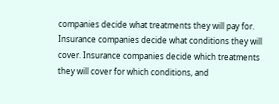companies decide what treatments they will pay for. Insurance companies decide what conditions they will cover. Insurance companies decide which treatments they will cover for which conditions, and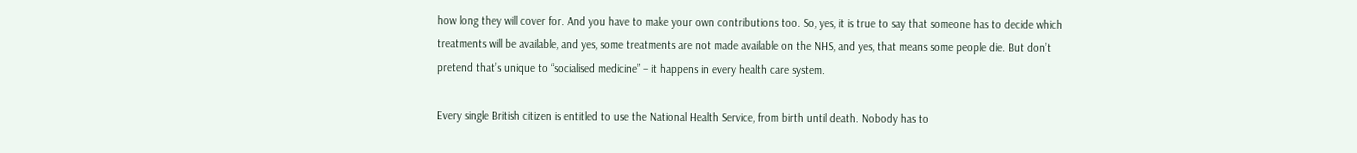how long they will cover for. And you have to make your own contributions too. So, yes, it is true to say that someone has to decide which treatments will be available, and yes, some treatments are not made available on the NHS, and yes, that means some people die. But don’t pretend that’s unique to “socialised medicine” – it happens in every health care system.

Every single British citizen is entitled to use the National Health Service, from birth until death. Nobody has to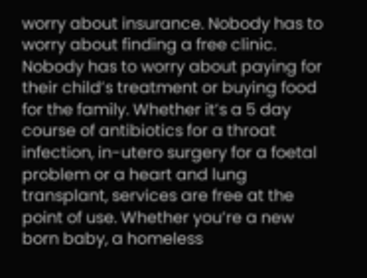worry about insurance. Nobody has to worry about finding a free clinic. Nobody has to worry about paying for their child’s treatment or buying food for the family. Whether it’s a 5 day course of antibiotics for a throat infection, in-utero surgery for a foetal problem or a heart and lung transplant, services are free at the point of use. Whether you’re a new born baby, a homeless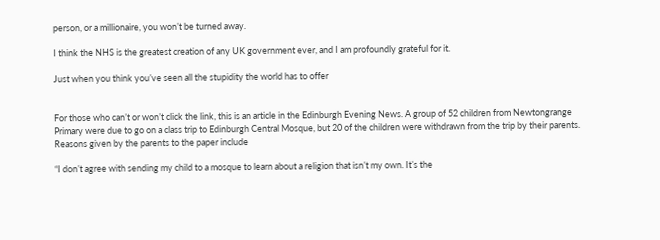person, or a millionaire, you won’t be turned away.

I think the NHS is the greatest creation of any UK government ever, and I am profoundly grateful for it.

Just when you think you’ve seen all the stupidity the world has to offer


For those who can’t or won’t click the link, this is an article in the Edinburgh Evening News. A group of 52 children from Newtongrange Primary were due to go on a class trip to Edinburgh Central Mosque, but 20 of the children were withdrawn from the trip by their parents. Reasons given by the parents to the paper include

“I don’t agree with sending my child to a mosque to learn about a religion that isn’t my own. It’s the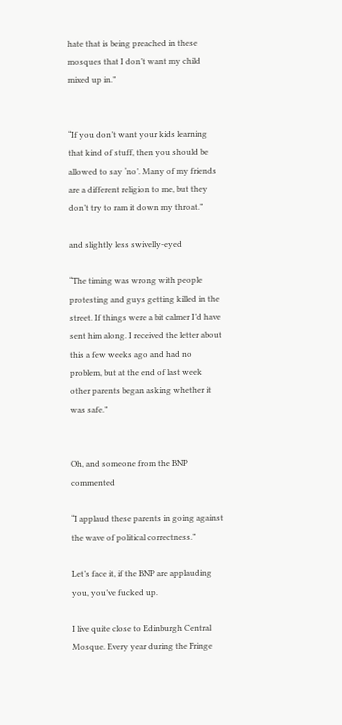hate that is being preached in these mosques that I don’t want my child mixed up in.”


“If you don’t want your kids learning that kind of stuff, then you should be allowed to say ‘no’. Many of my friends are a different religion to me, but they don’t try to ram it down my throat.”

and slightly less swivelly-eyed

“The timing was wrong with people protesting and guys getting killed in the street. If things were a bit calmer I’d have sent him along. I received the letter about this a few weeks ago and had no problem, but at the end of last week other parents began asking whether it was safe.”


Oh, and someone from the BNP commented

“I applaud these parents in going against the wave of political correctness.”

Let’s face it, if the BNP are applauding you, you’ve fucked up.

I live quite close to Edinburgh Central Mosque. Every year during the Fringe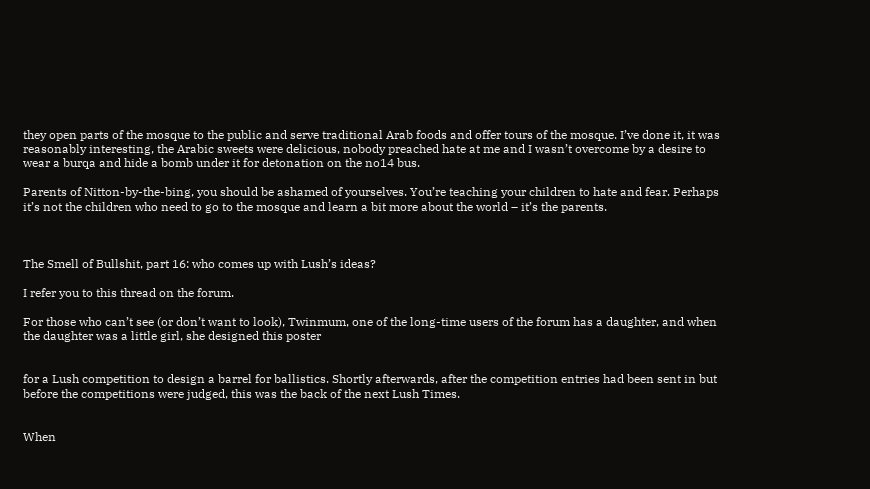they open parts of the mosque to the public and serve traditional Arab foods and offer tours of the mosque. I’ve done it, it was reasonably interesting, the Arabic sweets were delicious, nobody preached hate at me and I wasn’t overcome by a desire to wear a burqa and hide a bomb under it for detonation on the no14 bus.

Parents of Nitton-by-the-bing, you should be ashamed of yourselves. You’re teaching your children to hate and fear. Perhaps it’s not the children who need to go to the mosque and learn a bit more about the world – it’s the parents.



The Smell of Bullshit, part 16: who comes up with Lush’s ideas?

I refer you to this thread on the forum.

For those who can’t see (or don’t want to look), Twinmum, one of the long-time users of the forum has a daughter, and when the daughter was a little girl, she designed this poster


for a Lush competition to design a barrel for ballistics. Shortly afterwards, after the competition entries had been sent in but before the competitions were judged, this was the back of the next Lush Times.


When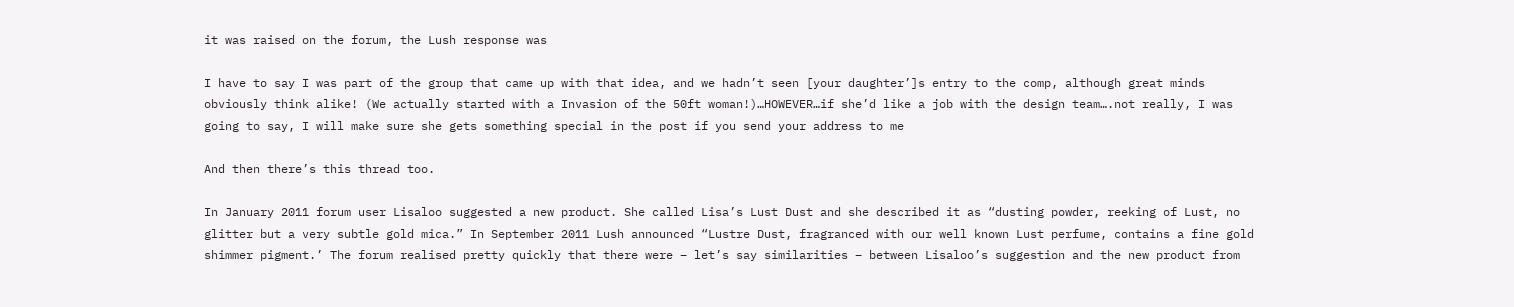it was raised on the forum, the Lush response was

I have to say I was part of the group that came up with that idea, and we hadn’t seen [your daughter’]s entry to the comp, although great minds obviously think alike! (We actually started with a Invasion of the 50ft woman!)…HOWEVER…if she’d like a job with the design team….not really, I was going to say, I will make sure she gets something special in the post if you send your address to me

And then there’s this thread too.

In January 2011 forum user Lisaloo suggested a new product. She called Lisa’s Lust Dust and she described it as “dusting powder, reeking of Lust, no glitter but a very subtle gold mica.” In September 2011 Lush announced “Lustre Dust, fragranced with our well known Lust perfume, contains a fine gold shimmer pigment.’ The forum realised pretty quickly that there were – let’s say similarities – between Lisaloo’s suggestion and the new product from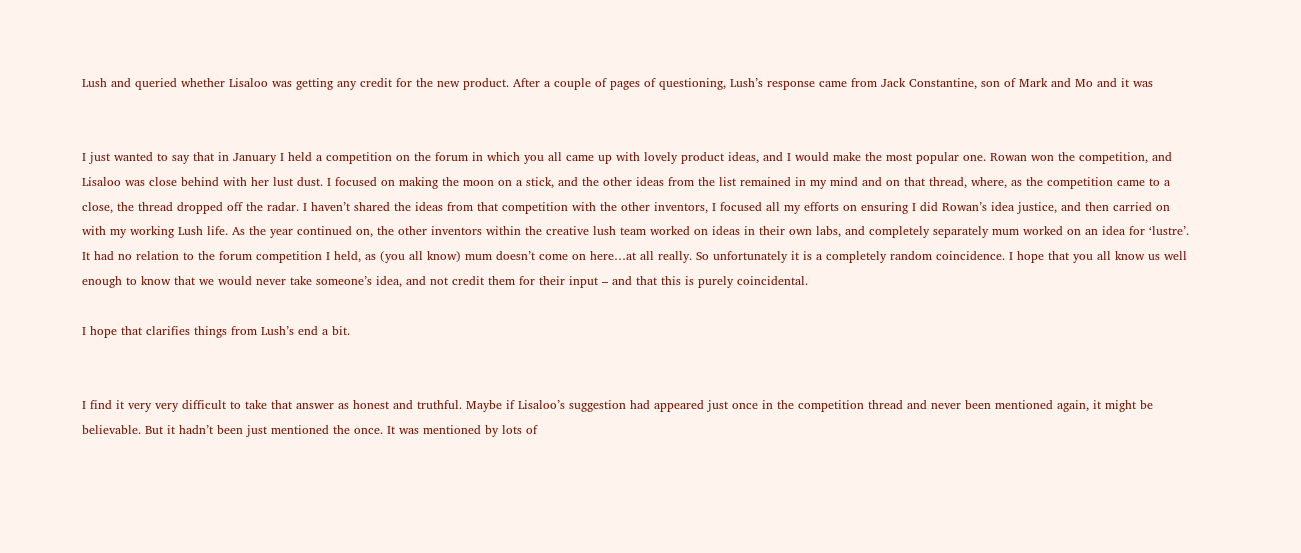Lush and queried whether Lisaloo was getting any credit for the new product. After a couple of pages of questioning, Lush’s response came from Jack Constantine, son of Mark and Mo and it was


I just wanted to say that in January I held a competition on the forum in which you all came up with lovely product ideas, and I would make the most popular one. Rowan won the competition, and Lisaloo was close behind with her lust dust. I focused on making the moon on a stick, and the other ideas from the list remained in my mind and on that thread, where, as the competition came to a close, the thread dropped off the radar. I haven’t shared the ideas from that competition with the other inventors, I focused all my efforts on ensuring I did Rowan’s idea justice, and then carried on with my working Lush life. As the year continued on, the other inventors within the creative lush team worked on ideas in their own labs, and completely separately mum worked on an idea for ‘lustre’. It had no relation to the forum competition I held, as (you all know) mum doesn’t come on here…at all really. So unfortunately it is a completely random coincidence. I hope that you all know us well enough to know that we would never take someone’s idea, and not credit them for their input – and that this is purely coincidental.

I hope that clarifies things from Lush’s end a bit.


I find it very very difficult to take that answer as honest and truthful. Maybe if Lisaloo’s suggestion had appeared just once in the competition thread and never been mentioned again, it might be believable. But it hadn’t been just mentioned the once. It was mentioned by lots of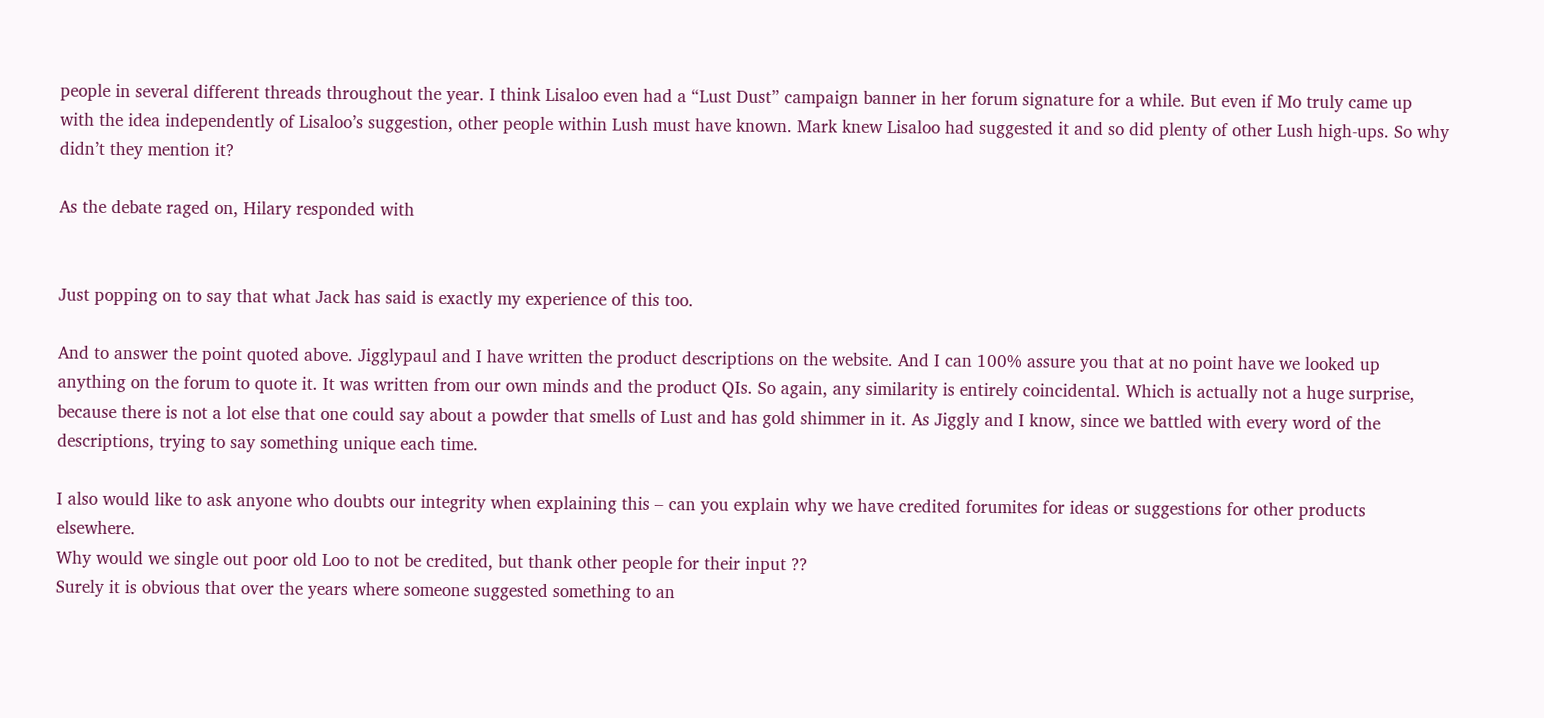people in several different threads throughout the year. I think Lisaloo even had a “Lust Dust” campaign banner in her forum signature for a while. But even if Mo truly came up with the idea independently of Lisaloo’s suggestion, other people within Lush must have known. Mark knew Lisaloo had suggested it and so did plenty of other Lush high-ups. So why didn’t they mention it?

As the debate raged on, Hilary responded with


Just popping on to say that what Jack has said is exactly my experience of this too.

And to answer the point quoted above. Jigglypaul and I have written the product descriptions on the website. And I can 100% assure you that at no point have we looked up anything on the forum to quote it. It was written from our own minds and the product QIs. So again, any similarity is entirely coincidental. Which is actually not a huge surprise, because there is not a lot else that one could say about a powder that smells of Lust and has gold shimmer in it. As Jiggly and I know, since we battled with every word of the descriptions, trying to say something unique each time.

I also would like to ask anyone who doubts our integrity when explaining this – can you explain why we have credited forumites for ideas or suggestions for other products elsewhere.
Why would we single out poor old Loo to not be credited, but thank other people for their input ??
Surely it is obvious that over the years where someone suggested something to an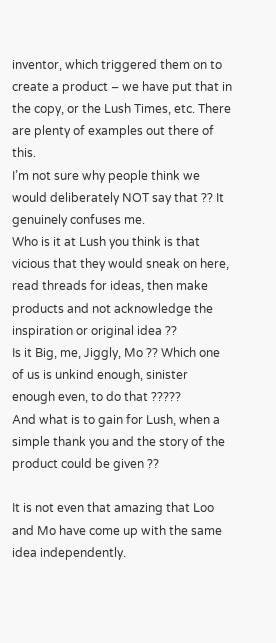inventor, which triggered them on to create a product – we have put that in the copy, or the Lush Times, etc. There are plenty of examples out there of this.
I’m not sure why people think we would deliberately NOT say that ?? It genuinely confuses me.
Who is it at Lush you think is that vicious that they would sneak on here, read threads for ideas, then make products and not acknowledge the inspiration or original idea ??
Is it Big, me, Jiggly, Mo ?? Which one of us is unkind enough, sinister enough even, to do that ?????
And what is to gain for Lush, when a simple thank you and the story of the product could be given ??

It is not even that amazing that Loo and Mo have come up with the same idea independently.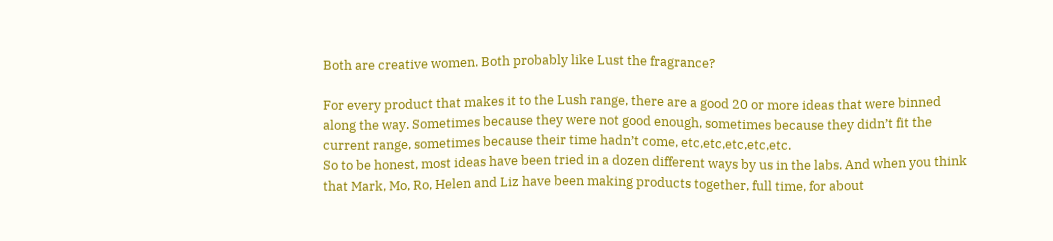Both are creative women. Both probably like Lust the fragrance?

For every product that makes it to the Lush range, there are a good 20 or more ideas that were binned along the way. Sometimes because they were not good enough, sometimes because they didn’t fit the current range, sometimes because their time hadn’t come, etc,etc,etc,etc,etc.
So to be honest, most ideas have been tried in a dozen different ways by us in the labs. And when you think that Mark, Mo, Ro, Helen and Liz have been making products together, full time, for about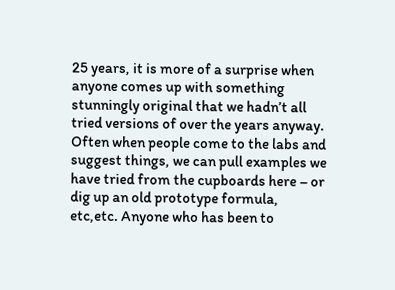25 years, it is more of a surprise when anyone comes up with something stunningly original that we hadn’t all tried versions of over the years anyway. Often when people come to the labs and suggest things, we can pull examples we have tried from the cupboards here – or dig up an old prototype formula, etc,etc. Anyone who has been to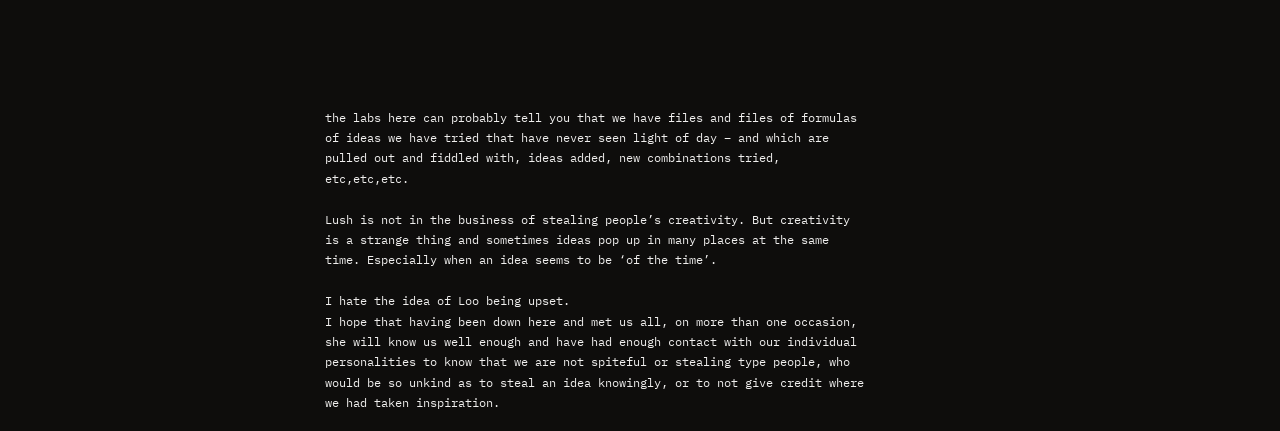the labs here can probably tell you that we have files and files of formulas of ideas we have tried that have never seen light of day – and which are pulled out and fiddled with, ideas added, new combinations tried, etc,etc,etc.

Lush is not in the business of stealing people’s creativity. But creativity is a strange thing and sometimes ideas pop up in many places at the same time. Especially when an idea seems to be ‘of the time’.

I hate the idea of Loo being upset.
I hope that having been down here and met us all, on more than one occasion, she will know us well enough and have had enough contact with our individual personalities to know that we are not spiteful or stealing type people, who would be so unkind as to steal an idea knowingly, or to not give credit where we had taken inspiration.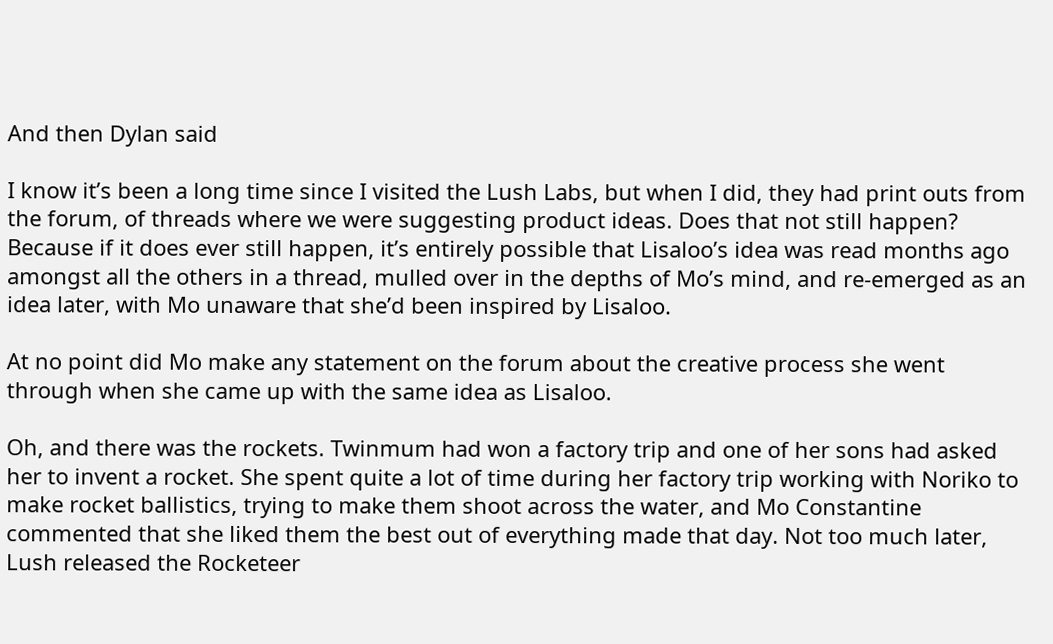And then Dylan said

I know it’s been a long time since I visited the Lush Labs, but when I did, they had print outs from the forum, of threads where we were suggesting product ideas. Does that not still happen? Because if it does ever still happen, it’s entirely possible that Lisaloo’s idea was read months ago amongst all the others in a thread, mulled over in the depths of Mo’s mind, and re-emerged as an idea later, with Mo unaware that she’d been inspired by Lisaloo.

At no point did Mo make any statement on the forum about the creative process she went through when she came up with the same idea as Lisaloo.

Oh, and there was the rockets. Twinmum had won a factory trip and one of her sons had asked her to invent a rocket. She spent quite a lot of time during her factory trip working with Noriko to make rocket ballistics, trying to make them shoot across the water, and Mo Constantine commented that she liked them the best out of everything made that day. Not too much later, Lush released the Rocketeer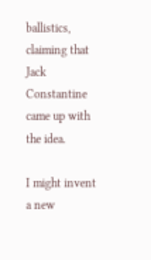ballistics, claiming that Jack Constantine came up with the idea.

I might invent a new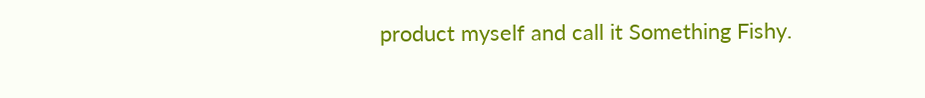product myself and call it Something Fishy.